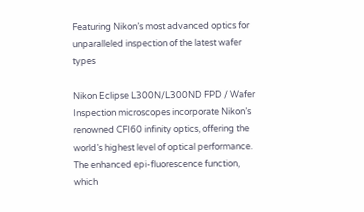Featuring Nikon’s most advanced optics for unparalleled inspection of the latest wafer types

Nikon Eclipse L300N/L300ND FPD / Wafer Inspection microscopes incorporate Nikon’s renowned CFI60 infinity optics, offering the world’s highest level of optical performance. The enhanced epi-fluorescence function, which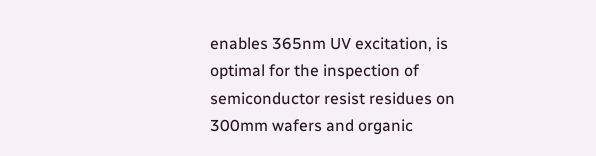enables 365nm UV excitation, is optimal for the inspection of semiconductor resist residues on 300mm wafers and organic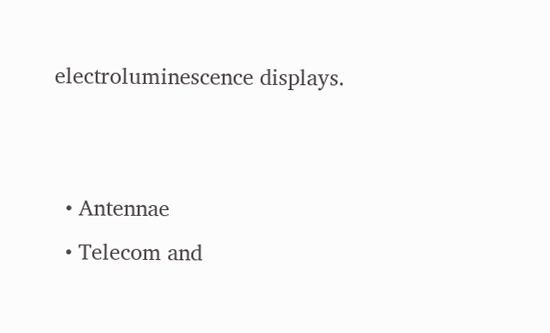electroluminescence displays.


  • Antennae
  • Telecom and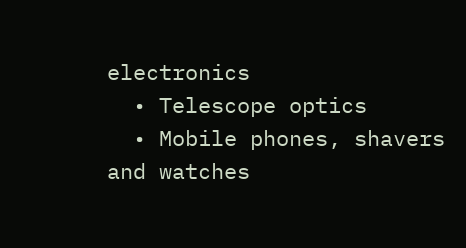electronics
  • Telescope optics
  • Mobile phones, shavers and watches